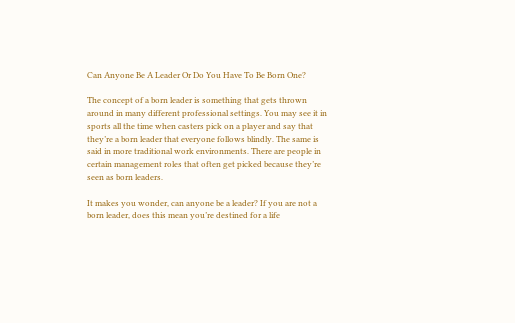Can Anyone Be A Leader Or Do You Have To Be Born One?

The concept of a born leader is something that gets thrown around in many different professional settings. You may see it in sports all the time when casters pick on a player and say that they’re a born leader that everyone follows blindly. The same is said in more traditional work environments. There are people in certain management roles that often get picked because they’re seen as born leaders.

It makes you wonder, can anyone be a leader? If you are not a born leader, does this mean you’re destined for a life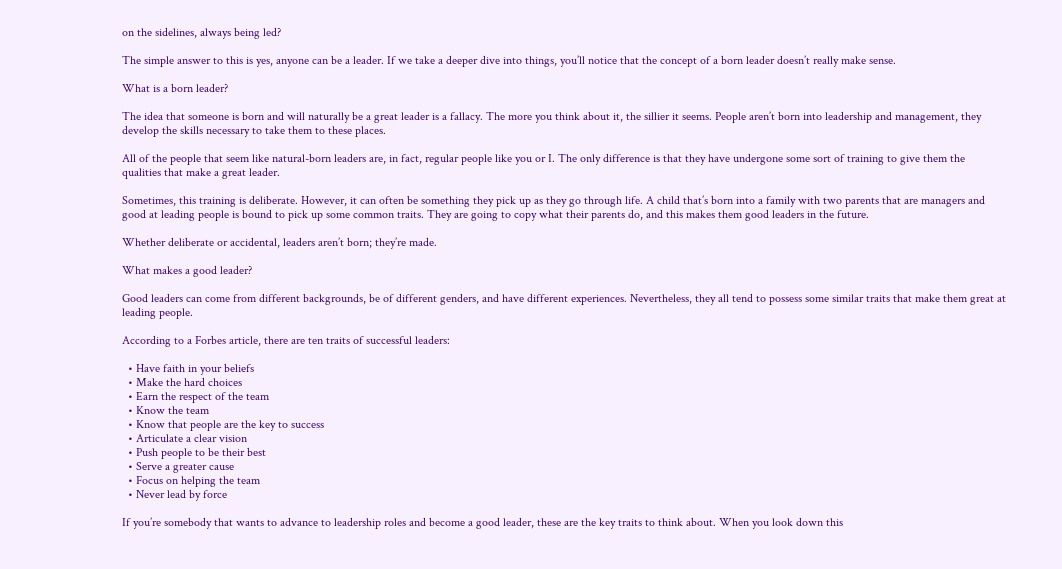on the sidelines, always being led?

The simple answer to this is yes, anyone can be a leader. If we take a deeper dive into things, you’ll notice that the concept of a born leader doesn’t really make sense.

What is a born leader?

The idea that someone is born and will naturally be a great leader is a fallacy. The more you think about it, the sillier it seems. People aren’t born into leadership and management, they develop the skills necessary to take them to these places.

All of the people that seem like natural-born leaders are, in fact, regular people like you or I. The only difference is that they have undergone some sort of training to give them the qualities that make a great leader.

Sometimes, this training is deliberate. However, it can often be something they pick up as they go through life. A child that’s born into a family with two parents that are managers and good at leading people is bound to pick up some common traits. They are going to copy what their parents do, and this makes them good leaders in the future.

Whether deliberate or accidental, leaders aren’t born; they’re made.

What makes a good leader?

Good leaders can come from different backgrounds, be of different genders, and have different experiences. Nevertheless, they all tend to possess some similar traits that make them great at leading people.

According to a Forbes article, there are ten traits of successful leaders:

  • Have faith in your beliefs
  • Make the hard choices
  • Earn the respect of the team
  • Know the team
  • Know that people are the key to success
  • Articulate a clear vision
  • Push people to be their best
  • Serve a greater cause
  • Focus on helping the team
  • Never lead by force

If you’re somebody that wants to advance to leadership roles and become a good leader, these are the key traits to think about. When you look down this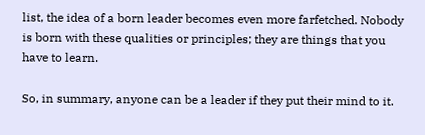list, the idea of a born leader becomes even more farfetched. Nobody is born with these qualities or principles; they are things that you have to learn.

So, in summary, anyone can be a leader if they put their mind to it.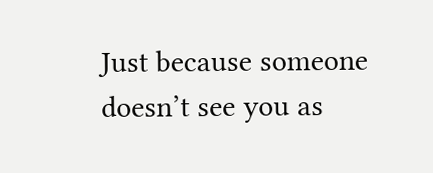Just because someone doesn’t see you as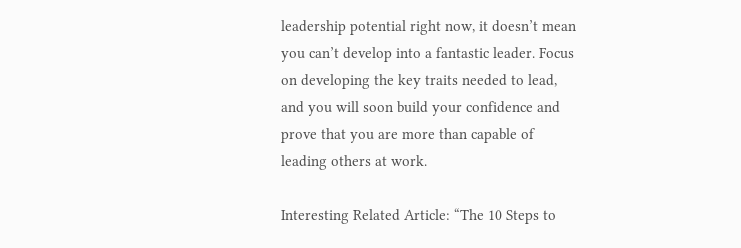leadership potential right now, it doesn’t mean you can’t develop into a fantastic leader. Focus on developing the key traits needed to lead, and you will soon build your confidence and prove that you are more than capable of leading others at work.

Interesting Related Article: “The 10 Steps to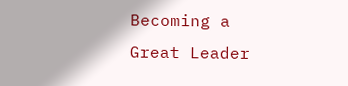Becoming a Great Leader